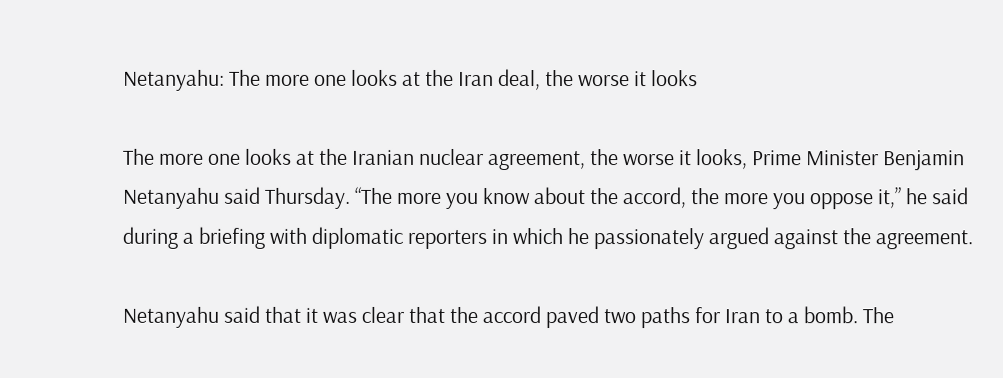Netanyahu: The more one looks at the Iran deal, the worse it looks

The more one looks at the Iranian nuclear agreement, the worse it looks, Prime Minister Benjamin Netanyahu said Thursday. “The more you know about the accord, the more you oppose it,” he said during a briefing with diplomatic reporters in which he passionately argued against the agreement.

Netanyahu said that it was clear that the accord paved two paths for Iran to a bomb. The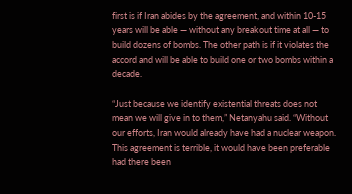first is if Iran abides by the agreement, and within 10-15 years will be able — without any breakout time at all — to build dozens of bombs. The other path is if it violates the accord and will be able to build one or two bombs within a decade.

“Just because we identify existential threats does not mean we will give in to them,” Netanyahu said. “Without our efforts, Iran would already have had a nuclear weapon. This agreement is terrible, it would have been preferable had there been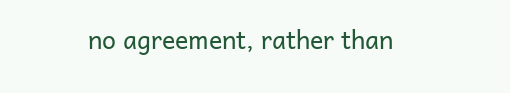no agreement, rather than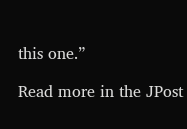this one.”

Read more in the JPost